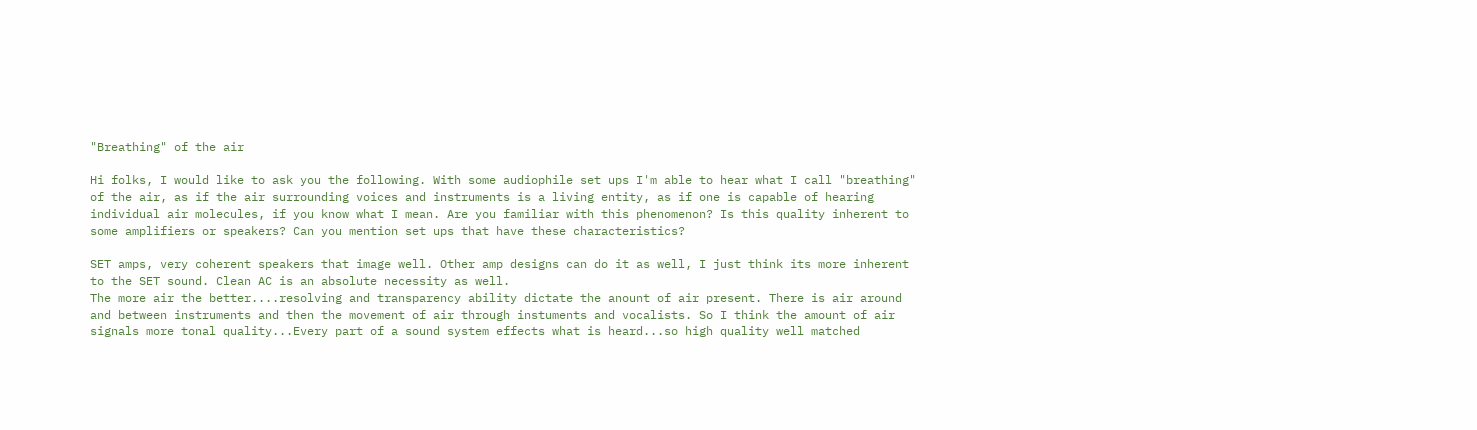"Breathing" of the air

Hi folks, I would like to ask you the following. With some audiophile set ups I'm able to hear what I call "breathing" of the air, as if the air surrounding voices and instruments is a living entity, as if one is capable of hearing individual air molecules, if you know what I mean. Are you familiar with this phenomenon? Is this quality inherent to some amplifiers or speakers? Can you mention set ups that have these characteristics?

SET amps, very coherent speakers that image well. Other amp designs can do it as well, I just think its more inherent to the SET sound. Clean AC is an absolute necessity as well.
The more air the better....resolving and transparency ability dictate the anount of air present. There is air around and between instruments and then the movement of air through instuments and vocalists. So I think the amount of air signals more tonal quality...Every part of a sound system effects what is heard...so high quality well matched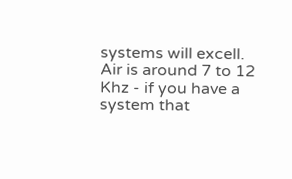systems will excell.
Air is around 7 to 12 Khz - if you have a system that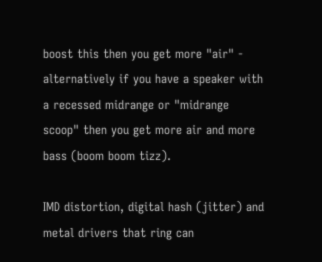boost this then you get more "air" - alternatively if you have a speaker with a recessed midrange or "midrange scoop" then you get more air and more bass (boom boom tizz).

IMD distortion, digital hash (jitter) and metal drivers that ring can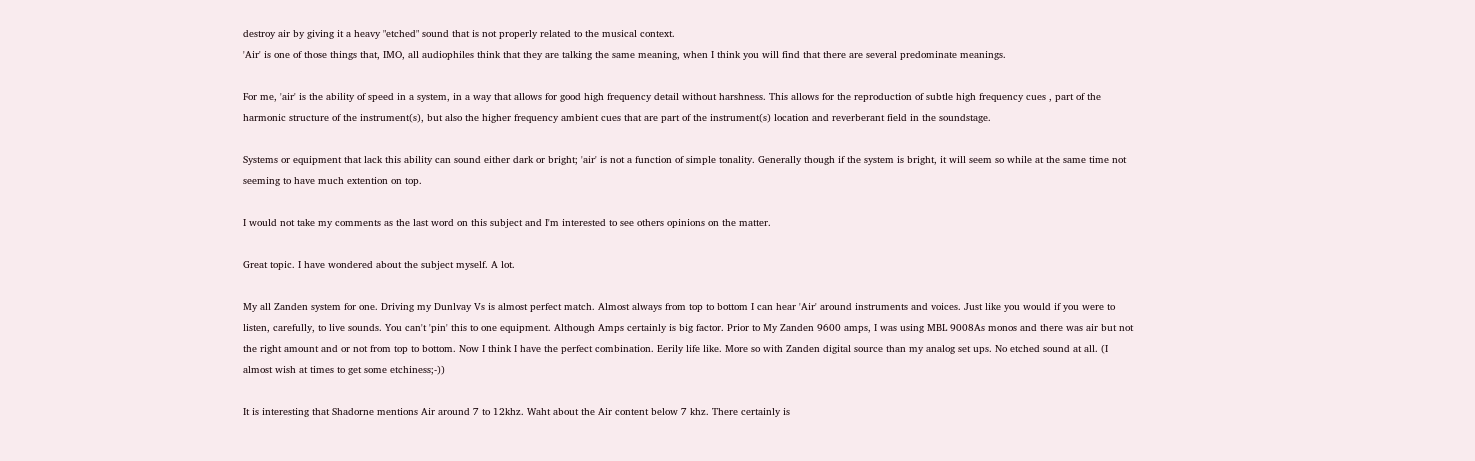destroy air by giving it a heavy "etched" sound that is not properly related to the musical context.
'Air' is one of those things that, IMO, all audiophiles think that they are talking the same meaning, when I think you will find that there are several predominate meanings.

For me, 'air' is the ability of speed in a system, in a way that allows for good high frequency detail without harshness. This allows for the reproduction of subtle high frequency cues , part of the harmonic structure of the instrument(s), but also the higher frequency ambient cues that are part of the instrument(s) location and reverberant field in the soundstage.

Systems or equipment that lack this ability can sound either dark or bright; 'air' is not a function of simple tonality. Generally though if the system is bright, it will seem so while at the same time not seeming to have much extention on top.

I would not take my comments as the last word on this subject and I'm interested to see others opinions on the matter.

Great topic. I have wondered about the subject myself. A lot.

My all Zanden system for one. Driving my Dunlvay Vs is almost perfect match. Almost always from top to bottom I can hear 'Air' around instruments and voices. Just like you would if you were to listen, carefully, to live sounds. You can't 'pin' this to one equipment. Although Amps certainly is big factor. Prior to My Zanden 9600 amps, I was using MBL 9008As monos and there was air but not the right amount and or not from top to bottom. Now I think I have the perfect combination. Eerily life like. More so with Zanden digital source than my analog set ups. No etched sound at all. (I almost wish at times to get some etchiness;-))

It is interesting that Shadorne mentions Air around 7 to 12khz. Waht about the Air content below 7 khz. There certainly is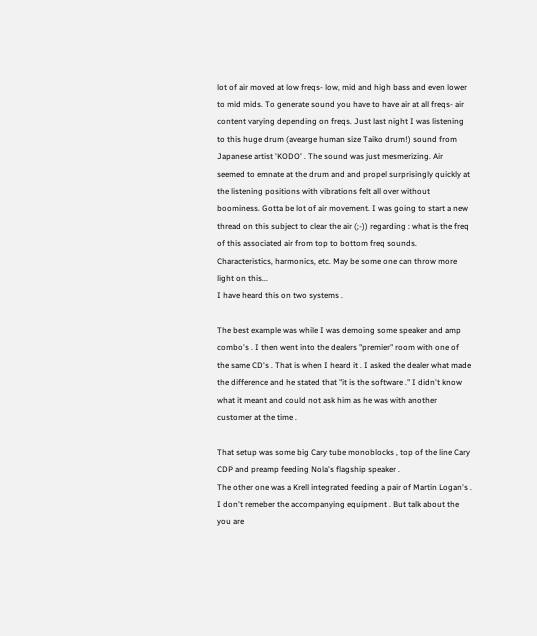lot of air moved at low freqs- low, mid and high bass and even lower to mid mids. To generate sound you have to have air at all freqs- air content varying depending on freqs. Just last night I was listening to this huge drum (avearge human size Taiko drum!) sound from Japanese artist 'KODO' . The sound was just mesmerizing. Air seemed to emnate at the drum and and propel surprisingly quickly at the listening positions with vibrations felt all over without boominess. Gotta be lot of air movement. I was going to start a new thread on this subject to clear the air (;-)) regarding : what is the freq of this associated air from top to bottom freq sounds. Characteristics, harmonics, etc. May be some one can throw more light on this...
I have heard this on two systems .

The best example was while I was demoing some speaker and amp combo's . I then went into the dealers "premier" room with one of the same CD's . That is when I heard it . I asked the dealer what made the difference and he stated that "it is the software ." I didn't know what it meant and could not ask him as he was with another customer at the time .

That setup was some big Cary tube monoblocks , top of the line Cary CDP and preamp feeding Nola's flagship speaker .
The other one was a Krell integrated feeding a pair of Martin Logan's . I don't remeber the accompanying equipment . But talk about the you are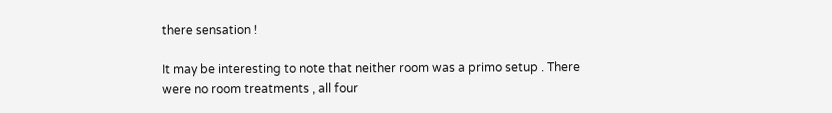there sensation !

It may be interesting to note that neither room was a primo setup . There were no room treatments , all four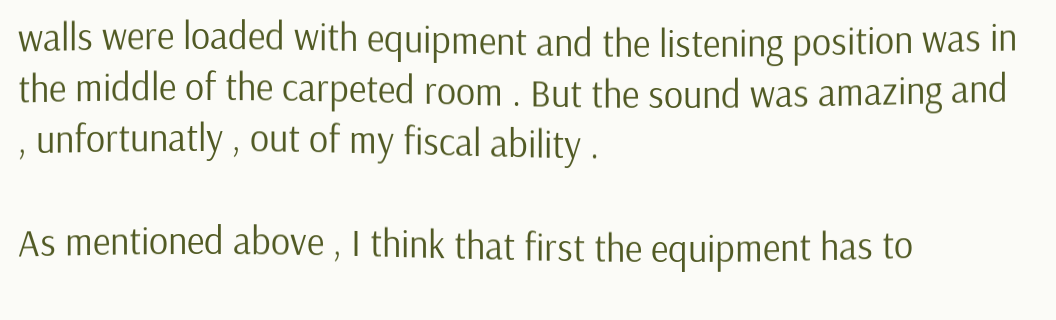walls were loaded with equipment and the listening position was in the middle of the carpeted room . But the sound was amazing and , unfortunatly , out of my fiscal ability .

As mentioned above , I think that first the equipment has to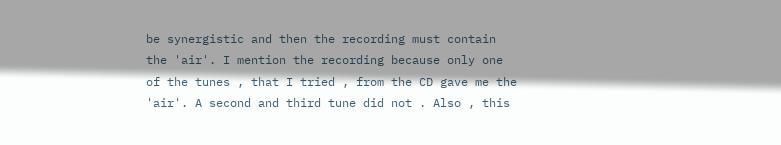be synergistic and then the recording must contain the 'air'. I mention the recording because only one of the tunes , that I tried , from the CD gave me the 'air'. A second and third tune did not . Also , this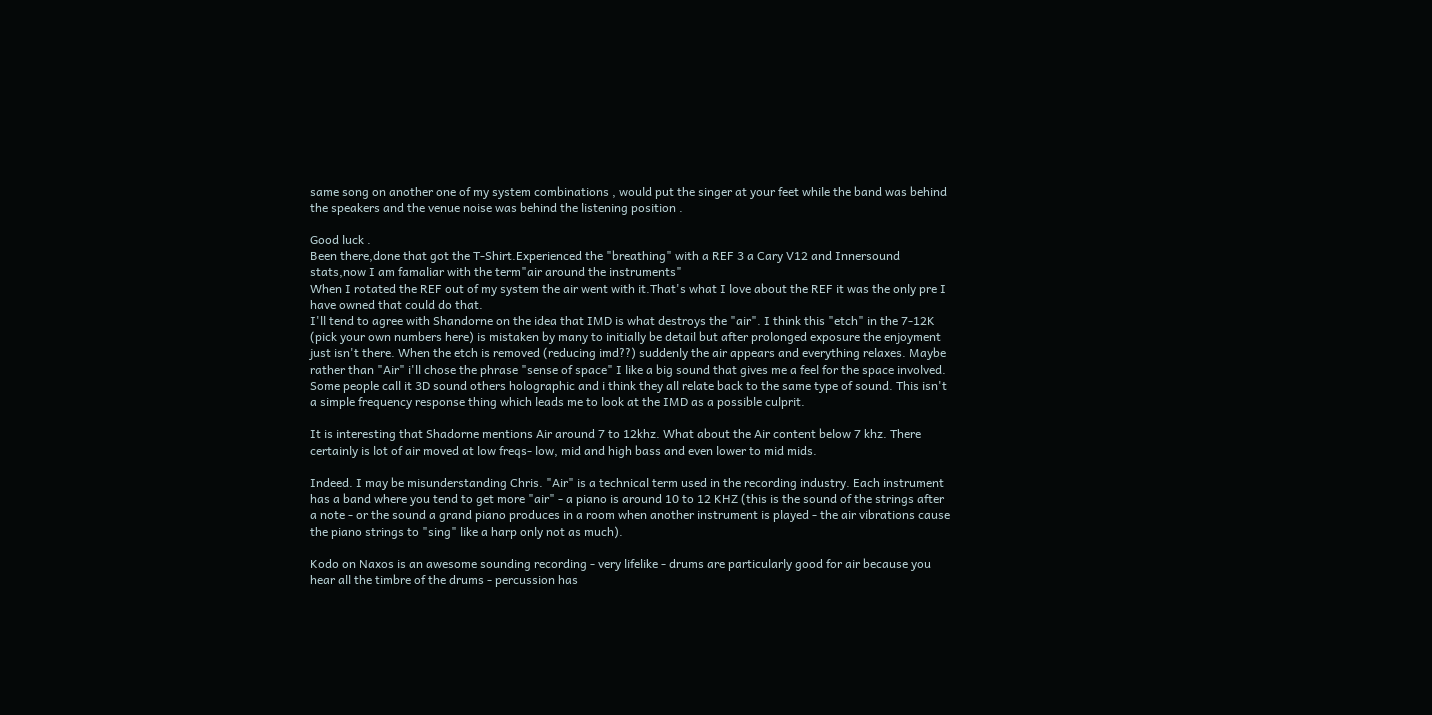same song on another one of my system combinations , would put the singer at your feet while the band was behind the speakers and the venue noise was behind the listening position .

Good luck .
Been there,done that got the T-Shirt.Experienced the "breathing" with a REF 3 a Cary V12 and Innersound stats,now I am famaliar with the term"air around the instruments"
When I rotated the REF out of my system the air went with it.That's what I love about the REF it was the only pre I have owned that could do that.
I'll tend to agree with Shandorne on the idea that IMD is what destroys the "air". I think this "etch" in the 7-12K (pick your own numbers here) is mistaken by many to initially be detail but after prolonged exposure the enjoyment just isn't there. When the etch is removed (reducing imd??) suddenly the air appears and everything relaxes. Maybe rather than "Air" i'll chose the phrase "sense of space" I like a big sound that gives me a feel for the space involved. Some people call it 3D sound others holographic and i think they all relate back to the same type of sound. This isn't a simple frequency response thing which leads me to look at the IMD as a possible culprit.

It is interesting that Shadorne mentions Air around 7 to 12khz. What about the Air content below 7 khz. There certainly is lot of air moved at low freqs- low, mid and high bass and even lower to mid mids.

Indeed. I may be misunderstanding Chris. "Air" is a technical term used in the recording industry. Each instrument has a band where you tend to get more "air" - a piano is around 10 to 12 KHZ (this is the sound of the strings after a note - or the sound a grand piano produces in a room when another instrument is played - the air vibrations cause the piano strings to "sing" like a harp only not as much).

Kodo on Naxos is an awesome sounding recording - very lifelike - drums are particularly good for air because you hear all the timbre of the drums - percussion has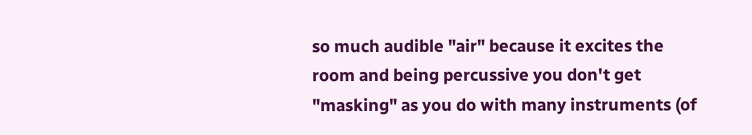so much audible "air" because it excites the room and being percussive you don't get "masking" as you do with many instruments (of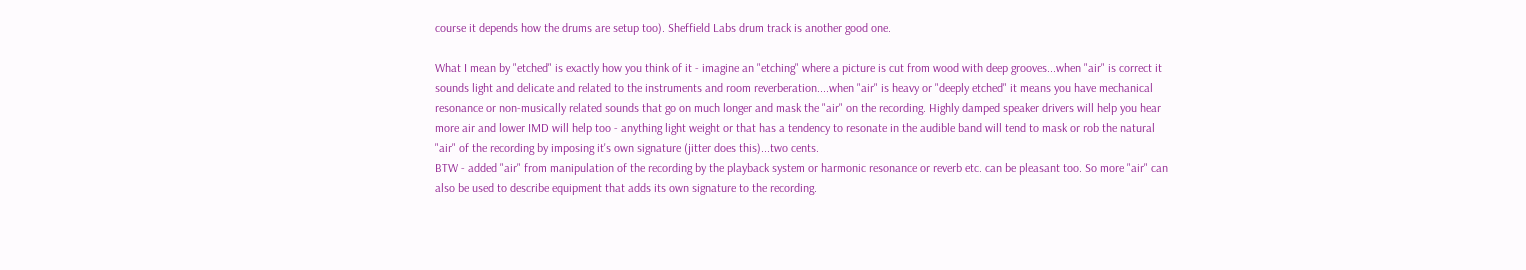course it depends how the drums are setup too). Sheffield Labs drum track is another good one.

What I mean by "etched" is exactly how you think of it - imagine an "etching" where a picture is cut from wood with deep grooves...when "air" is correct it sounds light and delicate and related to the instruments and room reverberation....when "air" is heavy or "deeply etched" it means you have mechanical resonance or non-musically related sounds that go on much longer and mask the "air" on the recording. Highly damped speaker drivers will help you hear more air and lower IMD will help too - anything light weight or that has a tendency to resonate in the audible band will tend to mask or rob the natural "air" of the recording by imposing it's own signature (jitter does this)...two cents.
BTW - added "air" from manipulation of the recording by the playback system or harmonic resonance or reverb etc. can be pleasant too. So more "air" can also be used to describe equipment that adds its own signature to the recording.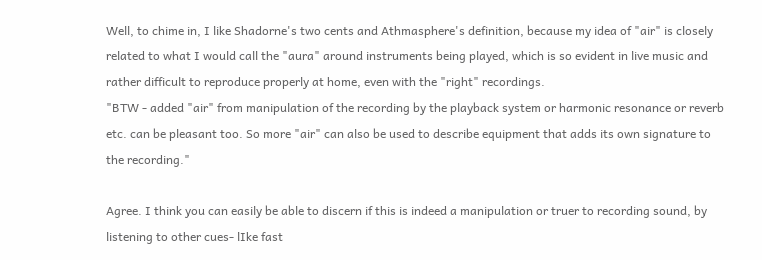Well, to chime in, I like Shadorne's two cents and Athmasphere's definition, because my idea of "air" is closely related to what I would call the "aura" around instruments being played, which is so evident in live music and rather difficult to reproduce properly at home, even with the "right" recordings.
"BTW - added "air" from manipulation of the recording by the playback system or harmonic resonance or reverb etc. can be pleasant too. So more "air" can also be used to describe equipment that adds its own signature to the recording."

Agree. I think you can easily be able to discern if this is indeed a manipulation or truer to recording sound, by listening to other cues- lIke fast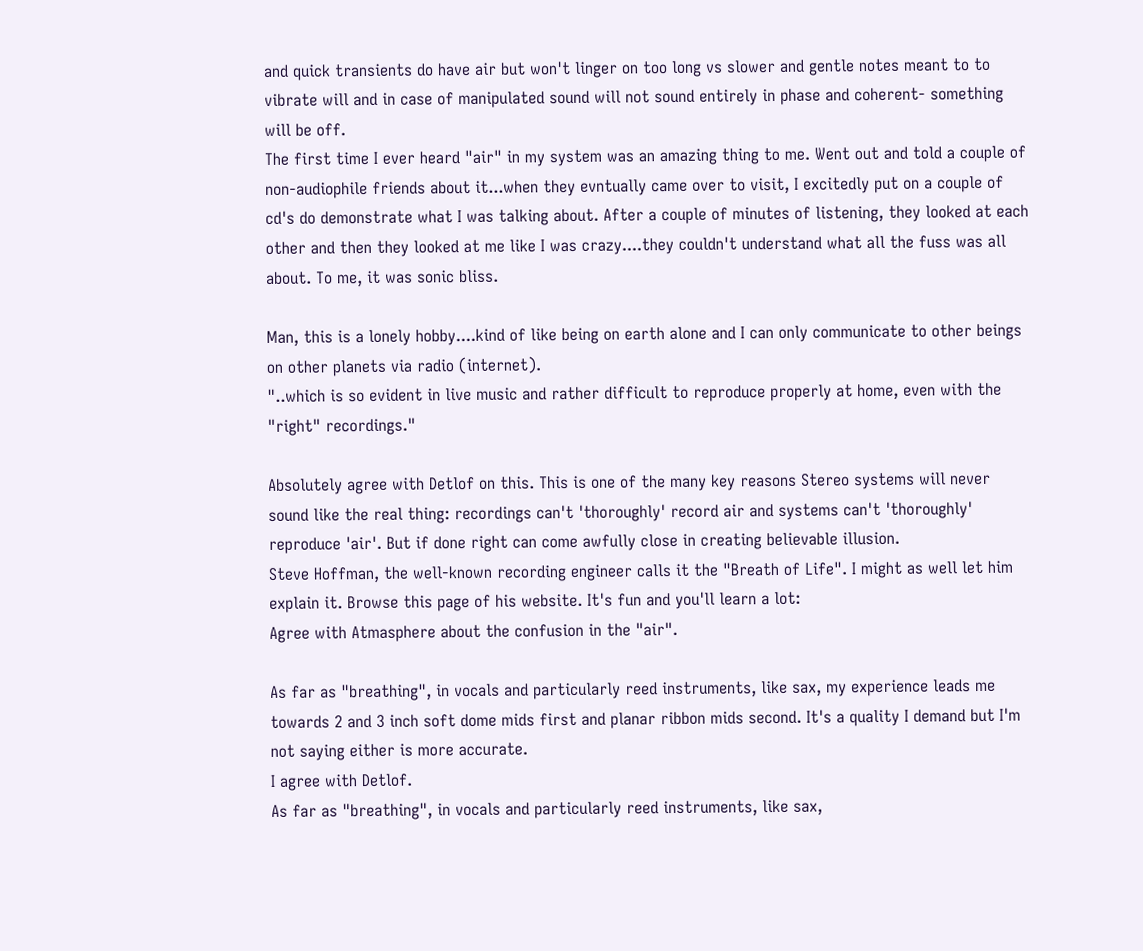and quick transients do have air but won't linger on too long vs slower and gentle notes meant to to vibrate will and in case of manipulated sound will not sound entirely in phase and coherent- something will be off.
The first time I ever heard "air" in my system was an amazing thing to me. Went out and told a couple of non-audiophile friends about it...when they evntually came over to visit, I excitedly put on a couple of cd's do demonstrate what I was talking about. After a couple of minutes of listening, they looked at each other and then they looked at me like I was crazy....they couldn't understand what all the fuss was all about. To me, it was sonic bliss.

Man, this is a lonely hobby....kind of like being on earth alone and I can only communicate to other beings on other planets via radio (internet).
"..which is so evident in live music and rather difficult to reproduce properly at home, even with the "right" recordings."

Absolutely agree with Detlof on this. This is one of the many key reasons Stereo systems will never sound like the real thing: recordings can't 'thoroughly' record air and systems can't 'thoroughly' reproduce 'air'. But if done right can come awfully close in creating believable illusion.
Steve Hoffman, the well-known recording engineer calls it the "Breath of Life". I might as well let him explain it. Browse this page of his website. It's fun and you'll learn a lot:
Agree with Atmasphere about the confusion in the "air".

As far as "breathing", in vocals and particularly reed instruments, like sax, my experience leads me towards 2 and 3 inch soft dome mids first and planar ribbon mids second. It's a quality I demand but I'm not saying either is more accurate.
I agree with Detlof.
As far as "breathing", in vocals and particularly reed instruments, like sax,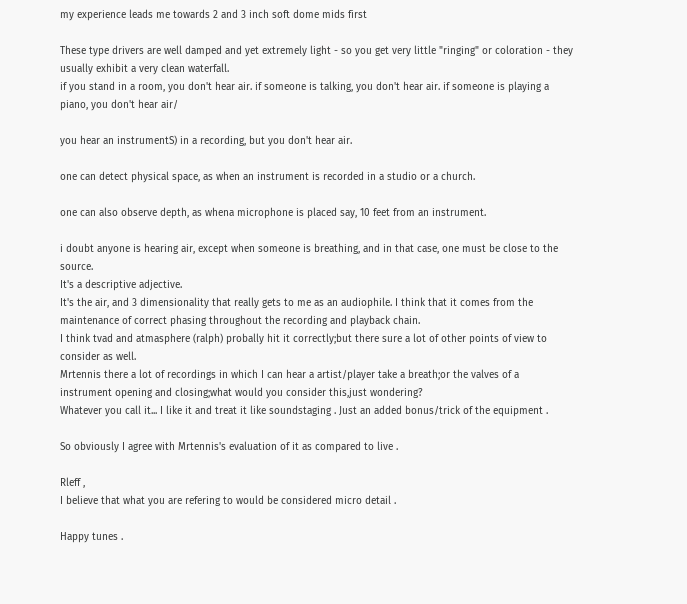my experience leads me towards 2 and 3 inch soft dome mids first

These type drivers are well damped and yet extremely light - so you get very little "ringing" or coloration - they usually exhibit a very clean waterfall.
if you stand in a room, you don't hear air. if someone is talking, you don't hear air. if someone is playing a piano, you don't hear air/

you hear an instrumentS) in a recording, but you don't hear air.

one can detect physical space, as when an instrument is recorded in a studio or a church.

one can also observe depth, as whena microphone is placed say, 10 feet from an instrument.

i doubt anyone is hearing air, except when someone is breathing, and in that case, one must be close to the source.
It's a descriptive adjective.
It's the air, and 3 dimensionality that really gets to me as an audiophile. I think that it comes from the maintenance of correct phasing throughout the recording and playback chain.
I think tvad and atmasphere (ralph) probally hit it correctly;but there sure a lot of other points of view to consider as well.
Mrtennis there a lot of recordings in which I can hear a artist/player take a breath;or the valves of a instrument opening and closing;what would you consider this,just wondering?
Whatever you call it... I like it and treat it like soundstaging . Just an added bonus/trick of the equipment .

So obviously I agree with Mrtennis's evaluation of it as compared to live .

Rleff ,
I believe that what you are refering to would be considered micro detail .

Happy tunes .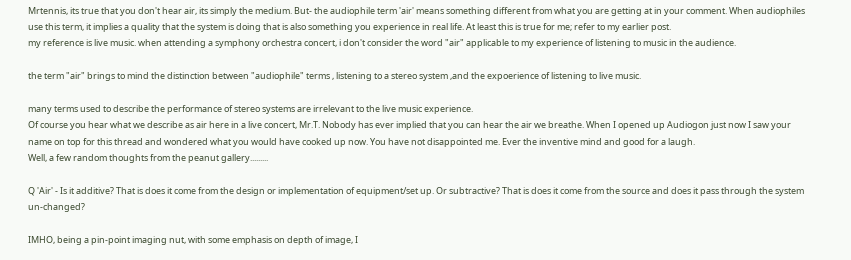Mrtennis, its true that you don't hear air, its simply the medium. But- the audiophile term 'air' means something different from what you are getting at in your comment. When audiophiles use this term, it implies a quality that the system is doing that is also something you experience in real life. At least this is true for me; refer to my earlier post.
my reference is live music. when attending a symphony orchestra concert, i don't consider the word "air" applicable to my experience of listening to music in the audience.

the term "air" brings to mind the distinction between "audiophile" terms , listening to a stereo system ,and the expoerience of listening to live music.

many terms used to describe the performance of stereo systems are irrelevant to the live music experience.
Of course you hear what we describe as air here in a live concert, Mr.T. Nobody has ever implied that you can hear the air we breathe. When I opened up Audiogon just now I saw your name on top for this thread and wondered what you would have cooked up now. You have not disappointed me. Ever the inventive mind and good for a laugh.
Well, a few random thoughts from the peanut gallery.........

Q 'Air' - Is it additive? That is does it come from the design or implementation of equipment/set up. Or subtractive? That is does it come from the source and does it pass through the system un-changed?

IMHO, being a pin-point imaging nut, with some emphasis on depth of image, I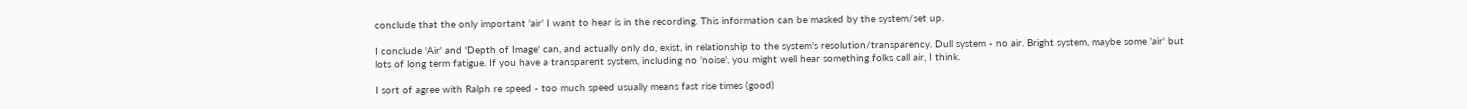conclude that the only important 'air' I want to hear is in the recording. This information can be masked by the system/set up.

I conclude 'Air' and 'Depth of Image' can, and actually only do, exist, in relationship to the system's resolution/transparency. Dull system - no air. Bright system, maybe some 'air' but lots of long term fatigue. If you have a transparent system, including no 'noise', you might well hear something folks call air, I think.

I sort of agree with Ralph re speed - too much speed usually means fast rise times (good)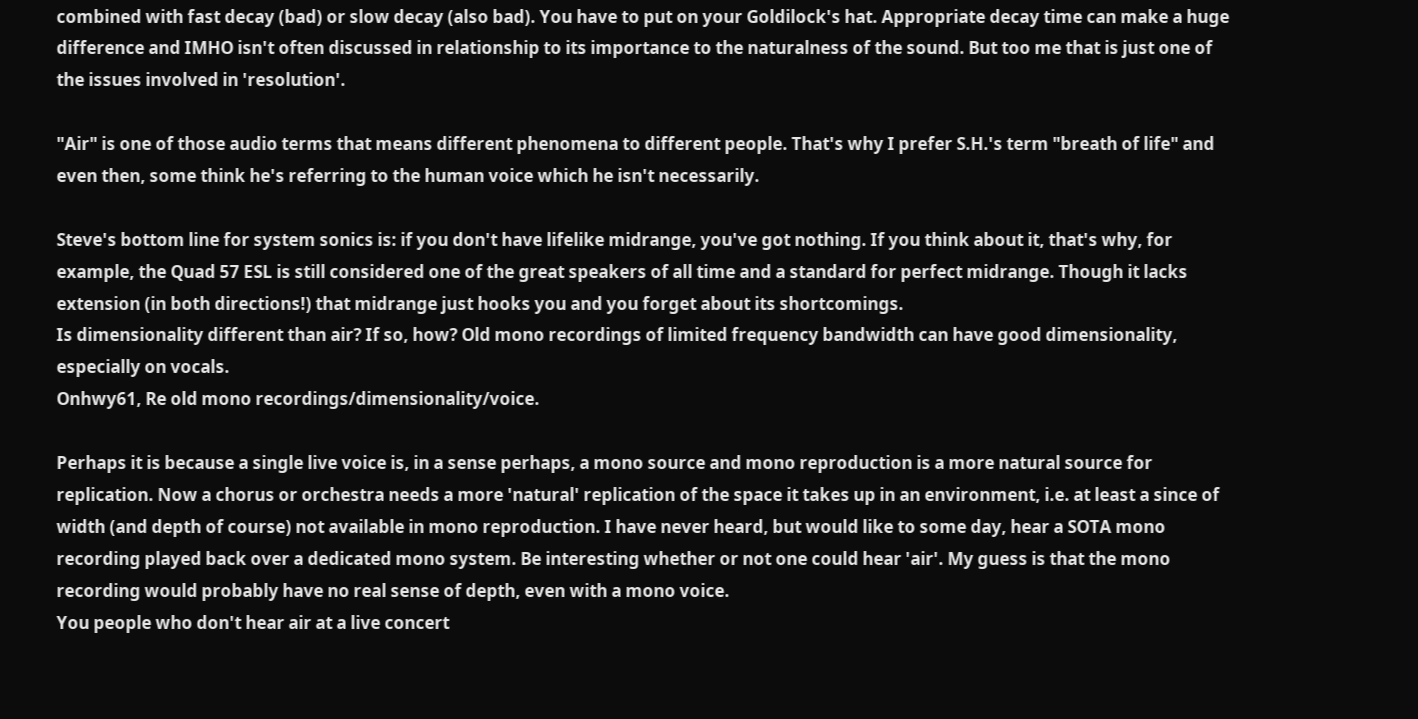combined with fast decay (bad) or slow decay (also bad). You have to put on your Goldilock's hat. Appropriate decay time can make a huge difference and IMHO isn't often discussed in relationship to its importance to the naturalness of the sound. But too me that is just one of the issues involved in 'resolution'.

"Air" is one of those audio terms that means different phenomena to different people. That's why I prefer S.H.'s term "breath of life" and even then, some think he's referring to the human voice which he isn't necessarily.

Steve's bottom line for system sonics is: if you don't have lifelike midrange, you've got nothing. If you think about it, that's why, for example, the Quad 57 ESL is still considered one of the great speakers of all time and a standard for perfect midrange. Though it lacks extension (in both directions!) that midrange just hooks you and you forget about its shortcomings.
Is dimensionality different than air? If so, how? Old mono recordings of limited frequency bandwidth can have good dimensionality, especially on vocals.
Onhwy61, Re old mono recordings/dimensionality/voice.

Perhaps it is because a single live voice is, in a sense perhaps, a mono source and mono reproduction is a more natural source for replication. Now a chorus or orchestra needs a more 'natural' replication of the space it takes up in an environment, i.e. at least a since of width (and depth of course) not available in mono reproduction. I have never heard, but would like to some day, hear a SOTA mono recording played back over a dedicated mono system. Be interesting whether or not one could hear 'air'. My guess is that the mono recording would probably have no real sense of depth, even with a mono voice.
You people who don't hear air at a live concert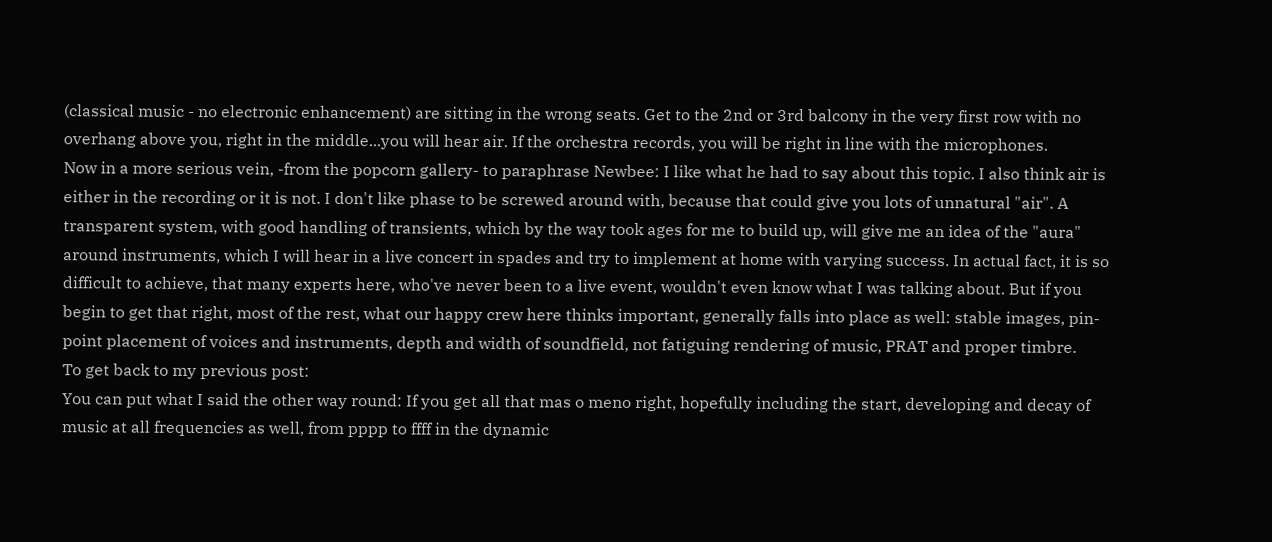(classical music - no electronic enhancement) are sitting in the wrong seats. Get to the 2nd or 3rd balcony in the very first row with no overhang above you, right in the middle...you will hear air. If the orchestra records, you will be right in line with the microphones.
Now in a more serious vein, -from the popcorn gallery- to paraphrase Newbee: I like what he had to say about this topic. I also think air is either in the recording or it is not. I don't like phase to be screwed around with, because that could give you lots of unnatural "air". A transparent system, with good handling of transients, which by the way took ages for me to build up, will give me an idea of the "aura" around instruments, which I will hear in a live concert in spades and try to implement at home with varying success. In actual fact, it is so difficult to achieve, that many experts here, who've never been to a live event, wouldn't even know what I was talking about. But if you begin to get that right, most of the rest, what our happy crew here thinks important, generally falls into place as well: stable images, pin-point placement of voices and instruments, depth and width of soundfield, not fatiguing rendering of music, PRAT and proper timbre.
To get back to my previous post:
You can put what I said the other way round: If you get all that mas o meno right, hopefully including the start, developing and decay of music at all frequencies as well, from pppp to ffff in the dynamic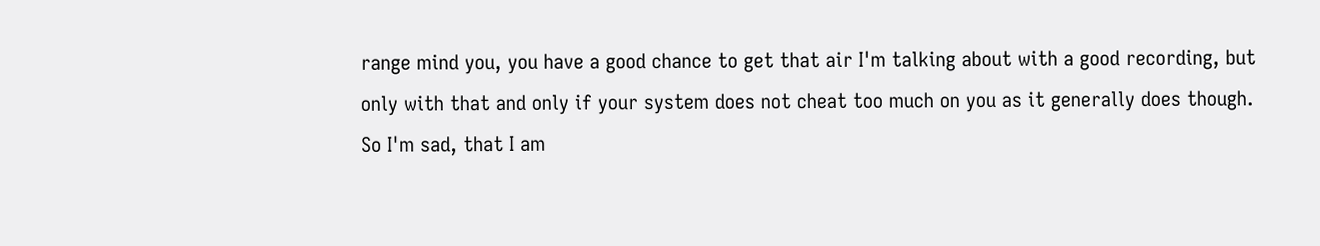range mind you, you have a good chance to get that air I'm talking about with a good recording, but only with that and only if your system does not cheat too much on you as it generally does though.
So I'm sad, that I am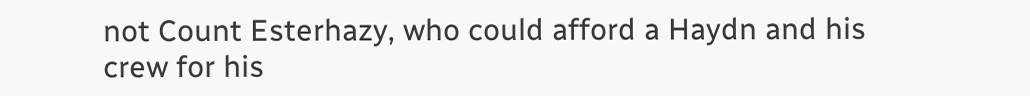not Count Esterhazy, who could afford a Haydn and his crew for his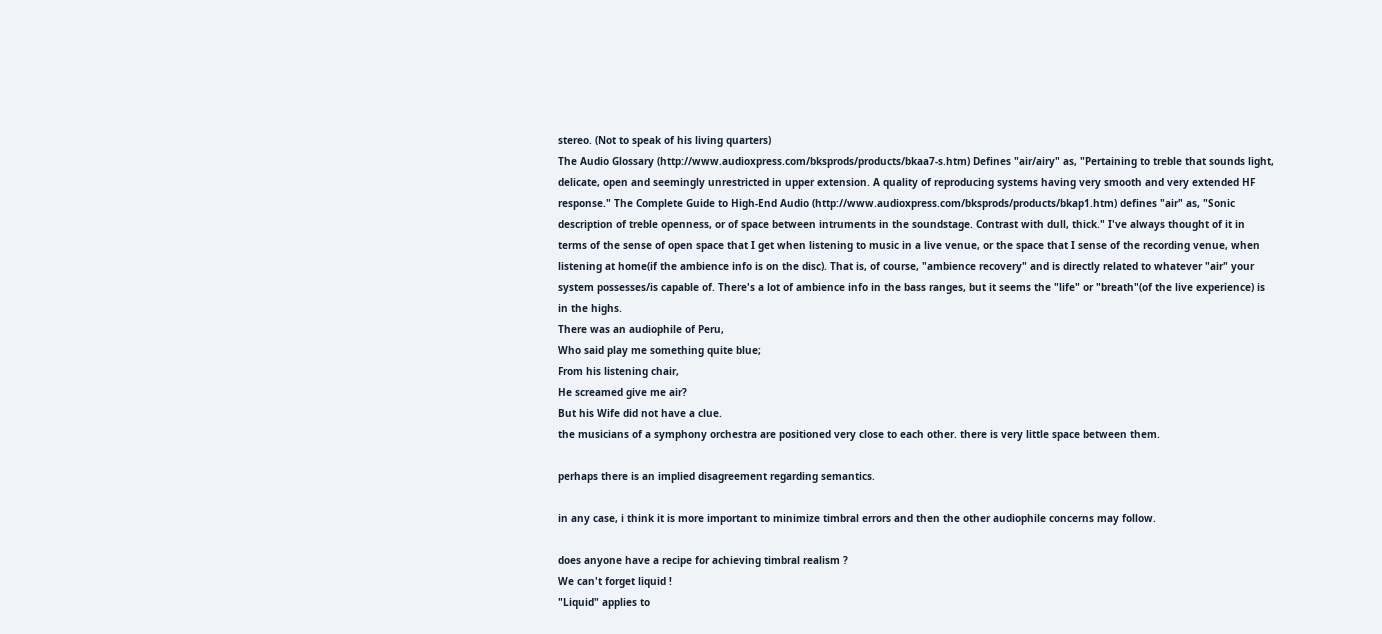stereo. (Not to speak of his living quarters)
The Audio Glossary (http://www.audioxpress.com/bksprods/products/bkaa7-s.htm) Defines "air/airy" as, "Pertaining to treble that sounds light, delicate, open and seemingly unrestricted in upper extension. A quality of reproducing systems having very smooth and very extended HF response." The Complete Guide to High-End Audio (http://www.audioxpress.com/bksprods/products/bkap1.htm) defines "air" as, "Sonic description of treble openness, or of space between intruments in the soundstage. Contrast with dull, thick." I've always thought of it in terms of the sense of open space that I get when listening to music in a live venue, or the space that I sense of the recording venue, when listening at home(if the ambience info is on the disc). That is, of course, "ambience recovery" and is directly related to whatever "air" your system possesses/is capable of. There's a lot of ambience info in the bass ranges, but it seems the "life" or "breath"(of the live experience) is in the highs.
There was an audiophile of Peru,
Who said play me something quite blue;
From his listening chair,
He screamed give me air?
But his Wife did not have a clue.
the musicians of a symphony orchestra are positioned very close to each other. there is very little space between them.

perhaps there is an implied disagreement regarding semantics.

in any case, i think it is more important to minimize timbral errors and then the other audiophile concerns may follow.

does anyone have a recipe for achieving timbral realism ?
We can't forget liquid !
"Liquid" applies to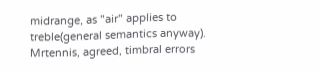midrange, as "air" applies to treble(general semantics anyway).
Mrtennis, agreed, timbral errors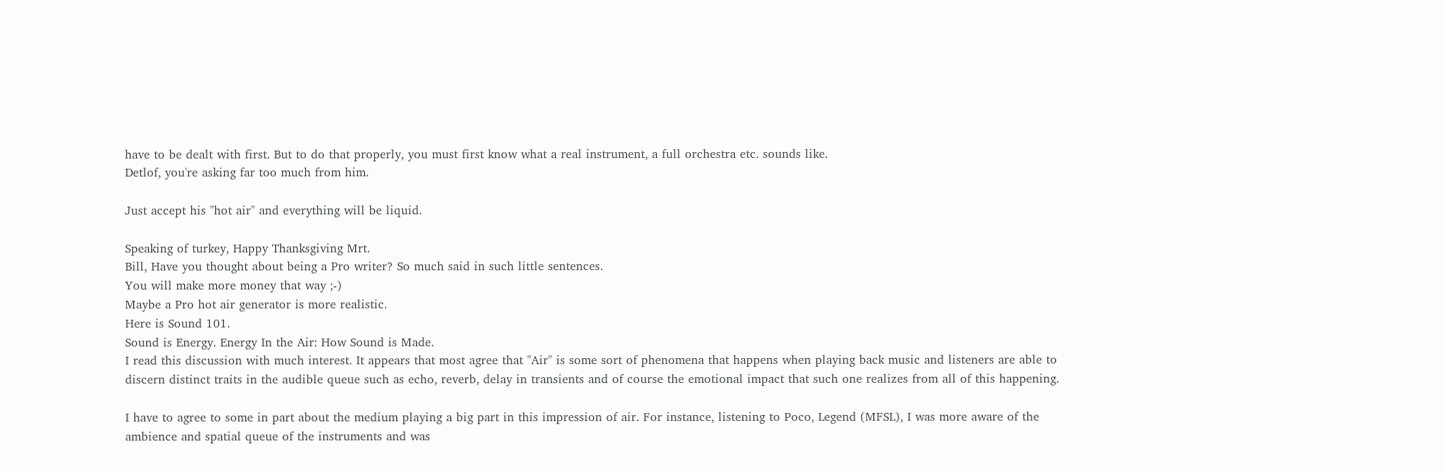have to be dealt with first. But to do that properly, you must first know what a real instrument, a full orchestra etc. sounds like.
Detlof, you're asking far too much from him.

Just accept his "hot air" and everything will be liquid.

Speaking of turkey, Happy Thanksgiving Mrt.
Bill, Have you thought about being a Pro writer? So much said in such little sentences.
You will make more money that way ;-)
Maybe a Pro hot air generator is more realistic.
Here is Sound 101.
Sound is Energy. Energy In the Air: How Sound is Made.
I read this discussion with much interest. It appears that most agree that "Air" is some sort of phenomena that happens when playing back music and listeners are able to discern distinct traits in the audible queue such as echo, reverb, delay in transients and of course the emotional impact that such one realizes from all of this happening.

I have to agree to some in part about the medium playing a big part in this impression of air. For instance, listening to Poco, Legend (MFSL), I was more aware of the ambience and spatial queue of the instruments and was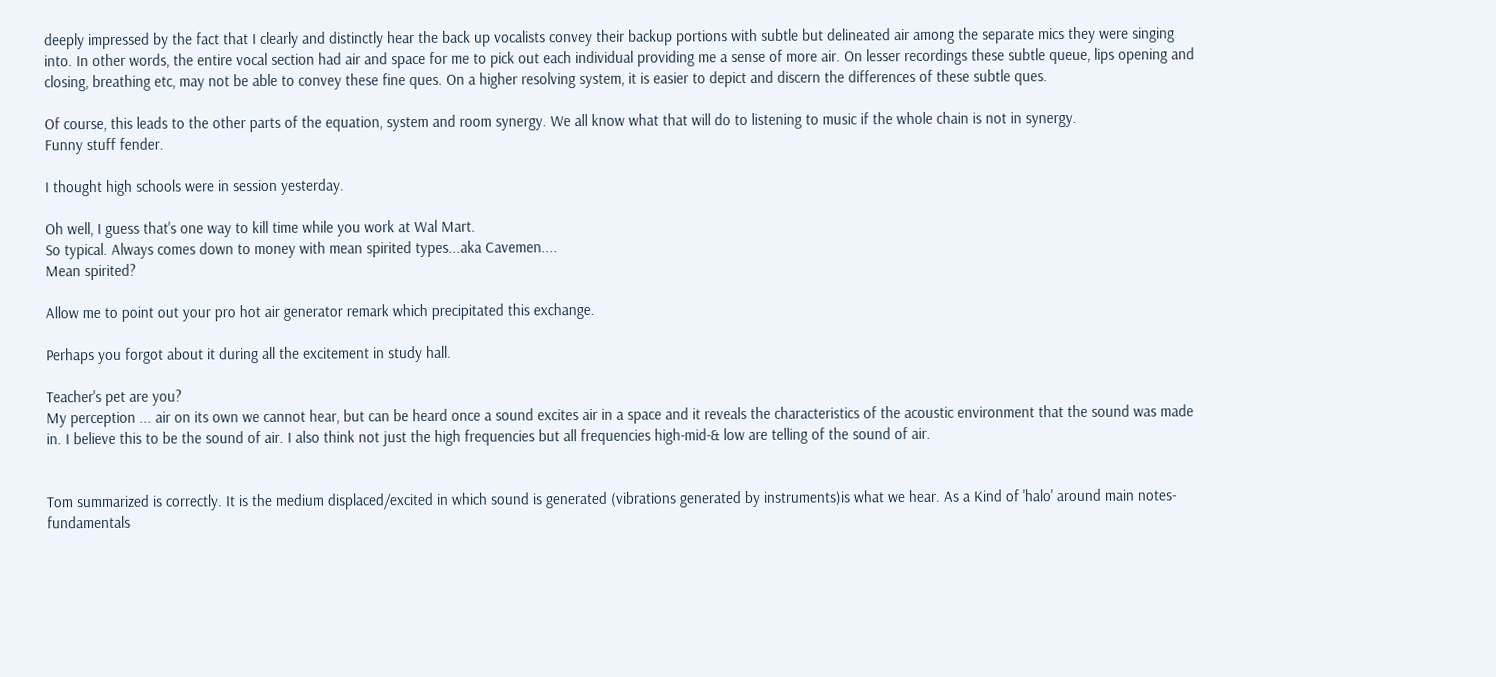deeply impressed by the fact that I clearly and distinctly hear the back up vocalists convey their backup portions with subtle but delineated air among the separate mics they were singing into. In other words, the entire vocal section had air and space for me to pick out each individual providing me a sense of more air. On lesser recordings these subtle queue, lips opening and closing, breathing etc, may not be able to convey these fine ques. On a higher resolving system, it is easier to depict and discern the differences of these subtle ques.

Of course, this leads to the other parts of the equation, system and room synergy. We all know what that will do to listening to music if the whole chain is not in synergy.
Funny stuff fender.

I thought high schools were in session yesterday.

Oh well, I guess that's one way to kill time while you work at Wal Mart.
So typical. Always comes down to money with mean spirited types...aka Cavemen....
Mean spirited?

Allow me to point out your pro hot air generator remark which precipitated this exchange.

Perhaps you forgot about it during all the excitement in study hall.

Teacher's pet are you?
My perception ... air on its own we cannot hear, but can be heard once a sound excites air in a space and it reveals the characteristics of the acoustic environment that the sound was made in. I believe this to be the sound of air. I also think not just the high frequencies but all frequencies high-mid-& low are telling of the sound of air.


Tom summarized is correctly. It is the medium displaced/excited in which sound is generated (vibrations generated by instruments)is what we hear. As a Kind of 'halo' around main notes- fundamentals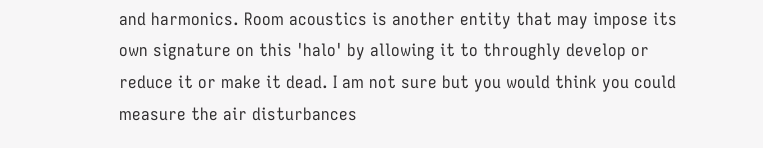and harmonics. Room acoustics is another entity that may impose its own signature on this 'halo' by allowing it to throughly develop or reduce it or make it dead. I am not sure but you would think you could measure the air disturbances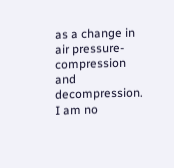as a change in air pressure- compression and decompression. I am no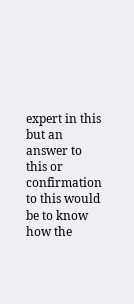expert in this but an answer to this or confirmation to this would be to know how the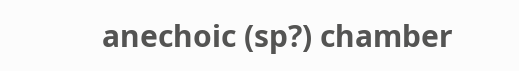anechoic (sp?) chamber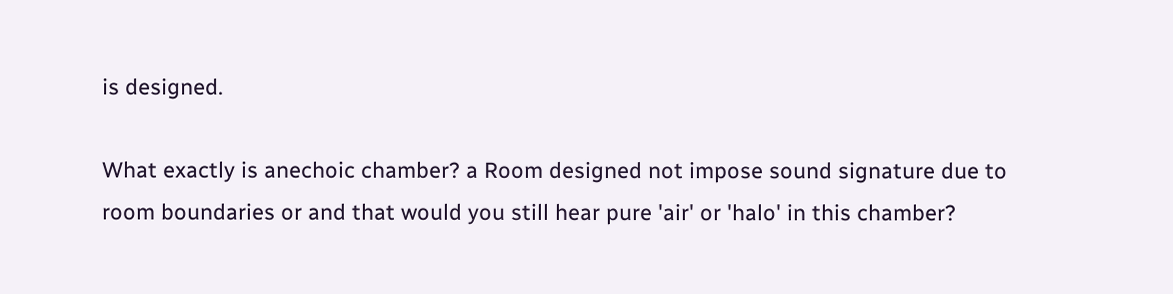is designed.

What exactly is anechoic chamber? a Room designed not impose sound signature due to room boundaries or and that would you still hear pure 'air' or 'halo' in this chamber?